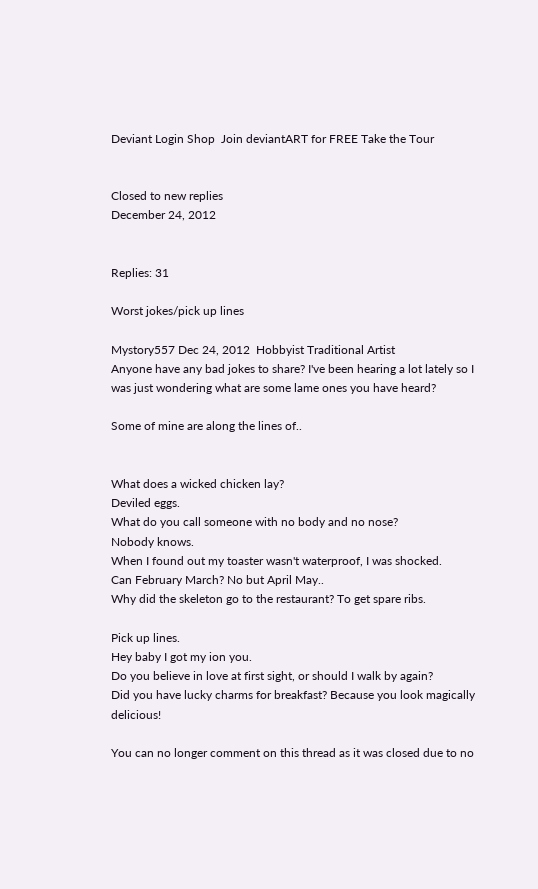Deviant Login Shop  Join deviantART for FREE Take the Tour


Closed to new replies
December 24, 2012


Replies: 31

Worst jokes/pick up lines

Mystory557 Dec 24, 2012  Hobbyist Traditional Artist
Anyone have any bad jokes to share? I've been hearing a lot lately so I was just wondering what are some lame ones you have heard?

Some of mine are along the lines of..


What does a wicked chicken lay?
Deviled eggs.
What do you call someone with no body and no nose?
Nobody knows.
When I found out my toaster wasn't waterproof, I was shocked.
Can February March? No but April May..
Why did the skeleton go to the restaurant? To get spare ribs.

Pick up lines.
Hey baby I got my ion you.
Do you believe in love at first sight, or should I walk by again?
Did you have lucky charms for breakfast? Because you look magically delicious!

You can no longer comment on this thread as it was closed due to no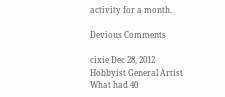activity for a month.

Devious Comments

cixie Dec 28, 2012  Hobbyist General Artist
What had 40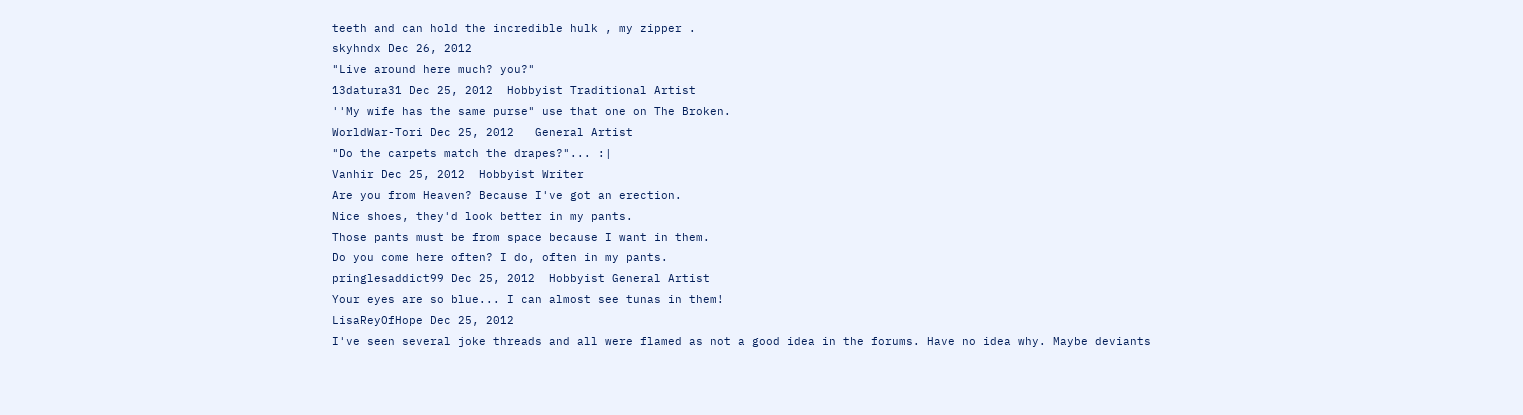teeth and can hold the incredible hulk , my zipper .
skyhndx Dec 26, 2012
"Live around here much? you?"
13datura31 Dec 25, 2012  Hobbyist Traditional Artist
''My wife has the same purse" use that one on The Broken.
WorldWar-Tori Dec 25, 2012   General Artist
"Do the carpets match the drapes?"... :|
Vanhir Dec 25, 2012  Hobbyist Writer
Are you from Heaven? Because I've got an erection.
Nice shoes, they'd look better in my pants.
Those pants must be from space because I want in them.
Do you come here often? I do, often in my pants.
pringlesaddict99 Dec 25, 2012  Hobbyist General Artist
Your eyes are so blue... I can almost see tunas in them!
LisaReyOfHope Dec 25, 2012
I've seen several joke threads and all were flamed as not a good idea in the forums. Have no idea why. Maybe deviants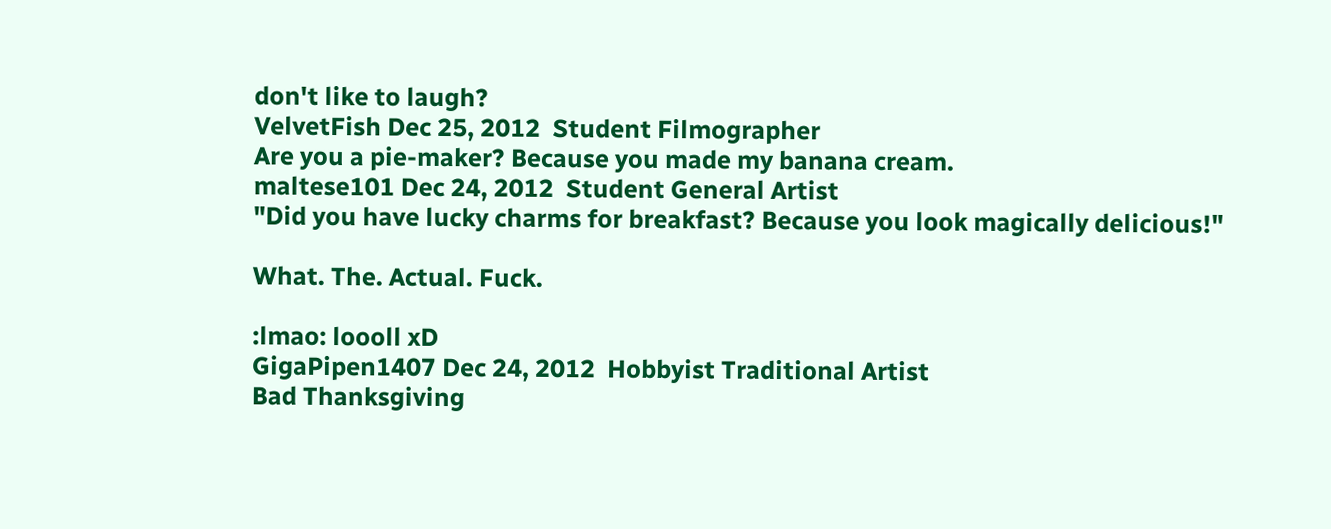don't like to laugh?
VelvetFish Dec 25, 2012  Student Filmographer
Are you a pie-maker? Because you made my banana cream.
maltese101 Dec 24, 2012  Student General Artist
"Did you have lucky charms for breakfast? Because you look magically delicious!"

What. The. Actual. Fuck.

:lmao: loooll xD
GigaPipen1407 Dec 24, 2012  Hobbyist Traditional Artist
Bad Thanksgiving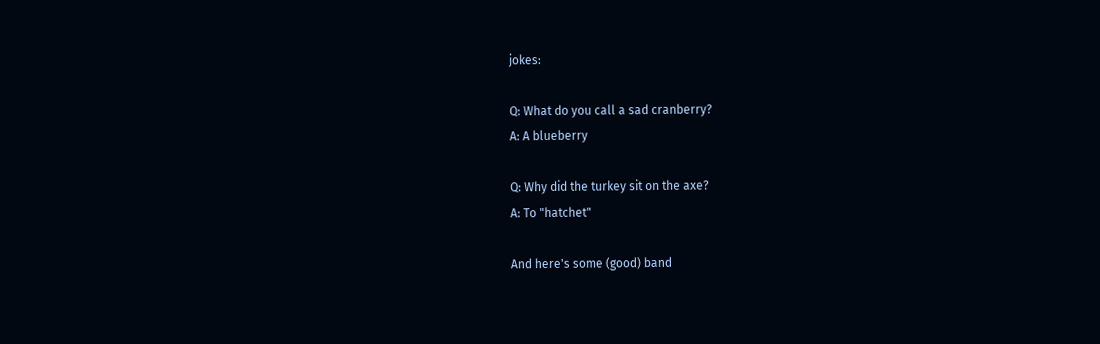jokes:

Q: What do you call a sad cranberry?
A: A blueberry

Q: Why did the turkey sit on the axe?
A: To "hatchet"

And here's some (good) band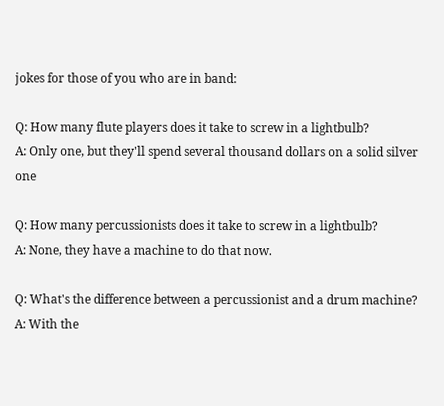jokes for those of you who are in band:

Q: How many flute players does it take to screw in a lightbulb?
A: Only one, but they'll spend several thousand dollars on a solid silver one

Q: How many percussionists does it take to screw in a lightbulb?
A: None, they have a machine to do that now.

Q: What's the difference between a percussionist and a drum machine?
A: With the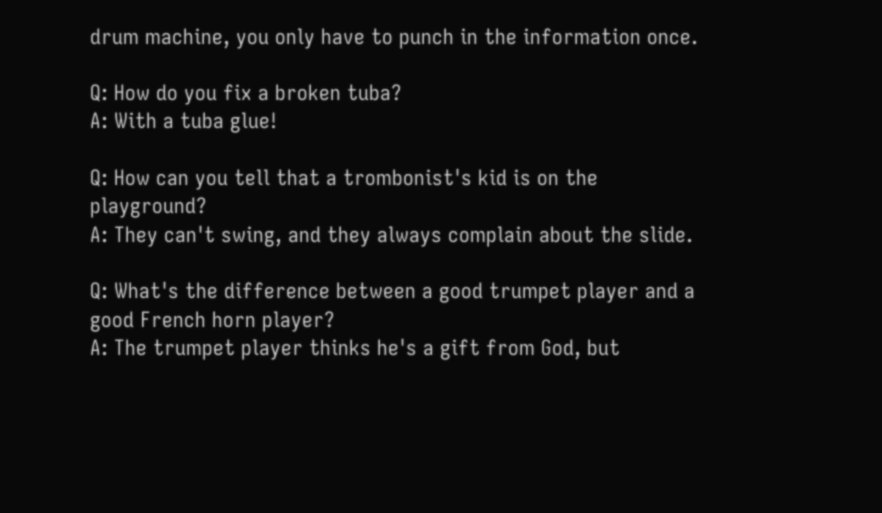drum machine, you only have to punch in the information once.

Q: How do you fix a broken tuba?
A: With a tuba glue!

Q: How can you tell that a trombonist's kid is on the playground?
A: They can't swing, and they always complain about the slide.

Q: What's the difference between a good trumpet player and a good French horn player?
A: The trumpet player thinks he's a gift from God, but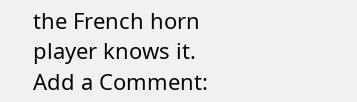the French horn player knows it.
Add a Comment: